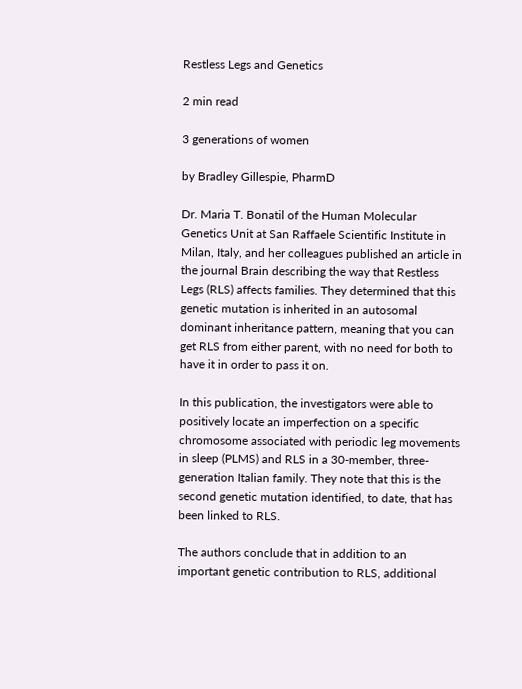Restless Legs and Genetics

2 min read

3 generations of women

by Bradley Gillespie, PharmD

Dr. Maria T. Bonatil of the Human Molecular Genetics Unit at San Raffaele Scientific Institute in Milan, Italy, and her colleagues published an article in the journal Brain describing the way that Restless Legs (RLS) affects families. They determined that this genetic mutation is inherited in an autosomal dominant inheritance pattern, meaning that you can get RLS from either parent, with no need for both to have it in order to pass it on.

In this publication, the investigators were able to positively locate an imperfection on a specific chromosome associated with periodic leg movements in sleep (PLMS) and RLS in a 30-member, three-generation Italian family. They note that this is the second genetic mutation identified, to date, that has been linked to RLS.

The authors conclude that in addition to an important genetic contribution to RLS, additional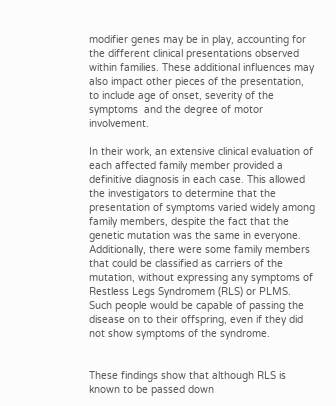modifier genes may be in play, accounting for the different clinical presentations observed within families. These additional influences may also impact other pieces of the presentation, to include age of onset, severity of the symptoms  and the degree of motor involvement.

In their work, an extensive clinical evaluation of each affected family member provided a definitive diagnosis in each case. This allowed the investigators to determine that the presentation of symptoms varied widely among family members, despite the fact that the genetic mutation was the same in everyone. Additionally, there were some family members that could be classified as carriers of the mutation, without expressing any symptoms of Restless Legs Syndromem (RLS) or PLMS. Such people would be capable of passing the disease on to their offspring, even if they did not show symptoms of the syndrome.


These findings show that although RLS is known to be passed down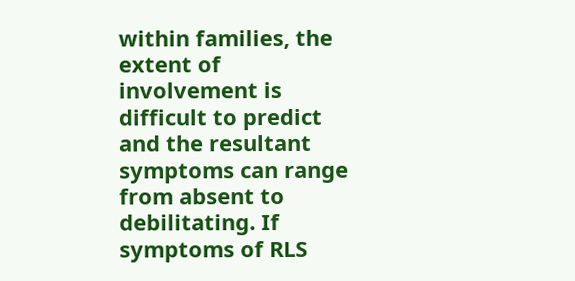within families, the extent of involvement is difficult to predict and the resultant symptoms can range from absent to debilitating. If symptoms of RLS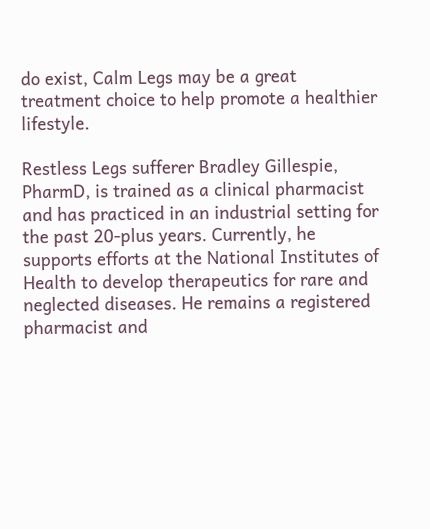do exist, Calm Legs may be a great treatment choice to help promote a healthier lifestyle.

Restless Legs sufferer Bradley Gillespie, PharmD, is trained as a clinical pharmacist and has practiced in an industrial setting for the past 20-plus years. Currently, he supports efforts at the National Institutes of Health to develop therapeutics for rare and neglected diseases. He remains a registered pharmacist and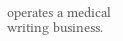operates a medical writing business.